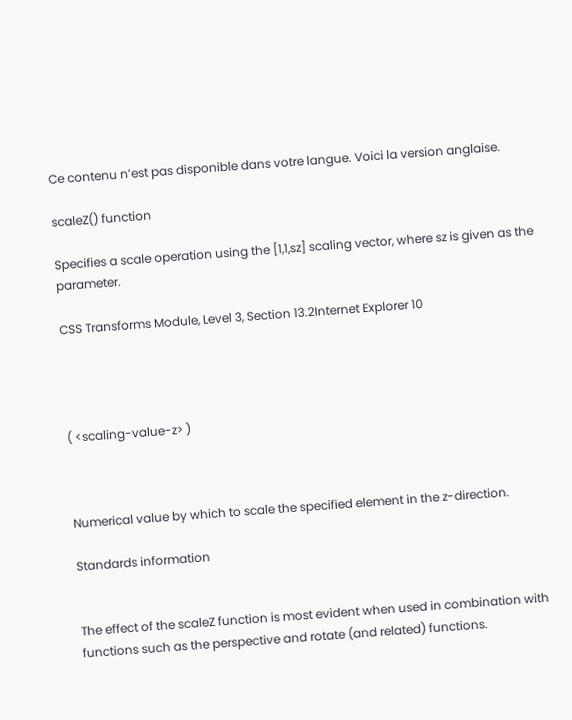Ce contenu n’est pas disponible dans votre langue. Voici la version anglaise.

scaleZ() function

Specifies a scale operation using the [1,1,sz] scaling vector, where sz is given as the parameter.

CSS Transforms Module, Level 3, Section 13.2Internet Explorer 10




( <scaling-value-z> )



Numerical value by which to scale the specified element in the z-direction.

Standards information


The effect of the scaleZ function is most evident when used in combination with functions such as the perspective and rotate (and related) functions.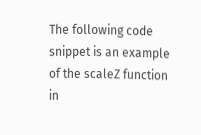The following code snippet is an example of the scaleZ function in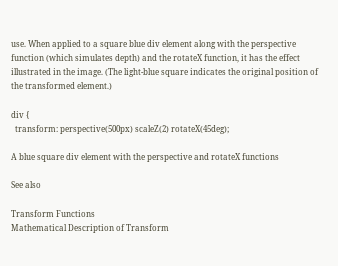use. When applied to a square blue div element along with the perspective function (which simulates depth) and the rotateX function, it has the effect illustrated in the image. (The light-blue square indicates the original position of the transformed element.)

div {
  transform: perspective(500px) scaleZ(2) rotateX(45deg);

A blue square div element with the perspective and rotateX functions

See also

Transform Functions
Mathematical Description of Transform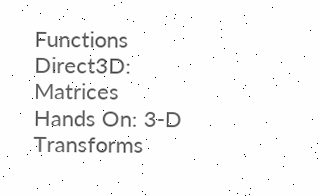Functions
Direct3D: Matrices
Hands On: 3-D Transforms